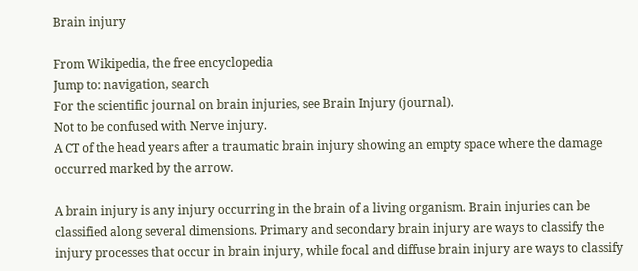Brain injury

From Wikipedia, the free encyclopedia
Jump to: navigation, search
For the scientific journal on brain injuries, see Brain Injury (journal).
Not to be confused with Nerve injury.
A CT of the head years after a traumatic brain injury showing an empty space where the damage occurred marked by the arrow.

A brain injury is any injury occurring in the brain of a living organism. Brain injuries can be classified along several dimensions. Primary and secondary brain injury are ways to classify the injury processes that occur in brain injury, while focal and diffuse brain injury are ways to classify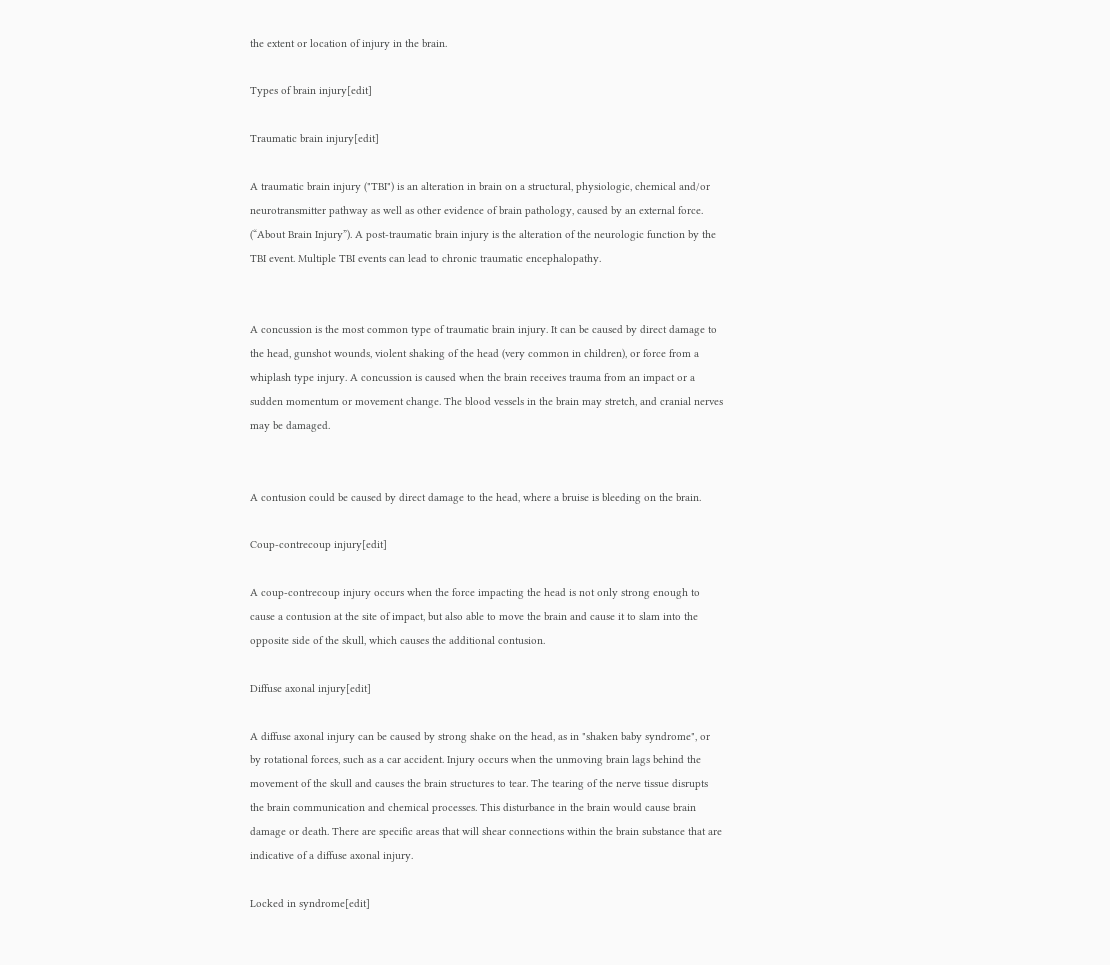the extent or location of injury in the brain.

Types of brain injury[edit]

Traumatic brain injury[edit]

A traumatic brain injury ("TBI") is an alteration in brain on a structural, physiologic, chemical and/or neurotransmitter pathway as well as other evidence of brain pathology, caused by an external force. (“About Brain Injury”). A post-traumatic brain injury is the alteration of the neurologic function by the TBI event. Multiple TBI events can lead to chronic traumatic encephalopathy.


A concussion is the most common type of traumatic brain injury. It can be caused by direct damage to the head, gunshot wounds, violent shaking of the head (very common in children), or force from a whiplash type injury. A concussion is caused when the brain receives trauma from an impact or a sudden momentum or movement change. The blood vessels in the brain may stretch, and cranial nerves may be damaged.


A contusion could be caused by direct damage to the head, where a bruise is bleeding on the brain.

Coup-contrecoup injury[edit]

A coup-contrecoup injury occurs when the force impacting the head is not only strong enough to cause a contusion at the site of impact, but also able to move the brain and cause it to slam into the opposite side of the skull, which causes the additional contusion.

Diffuse axonal injury[edit]

A diffuse axonal injury can be caused by strong shake on the head, as in "shaken baby syndrome", or by rotational forces, such as a car accident. Injury occurs when the unmoving brain lags behind the movement of the skull and causes the brain structures to tear. The tearing of the nerve tissue disrupts the brain communication and chemical processes. This disturbance in the brain would cause brain damage or death. There are specific areas that will shear connections within the brain substance that are indicative of a diffuse axonal injury.

Locked in syndrome[edit]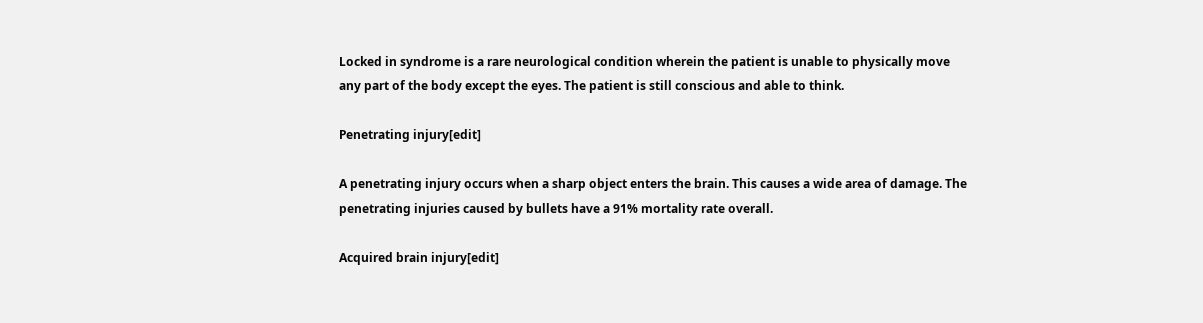Locked in syndrome is a rare neurological condition wherein the patient is unable to physically move any part of the body except the eyes. The patient is still conscious and able to think.

Penetrating injury[edit]

A penetrating injury occurs when a sharp object enters the brain. This causes a wide area of damage. The penetrating injuries caused by bullets have a 91% mortality rate overall.

Acquired brain injury[edit]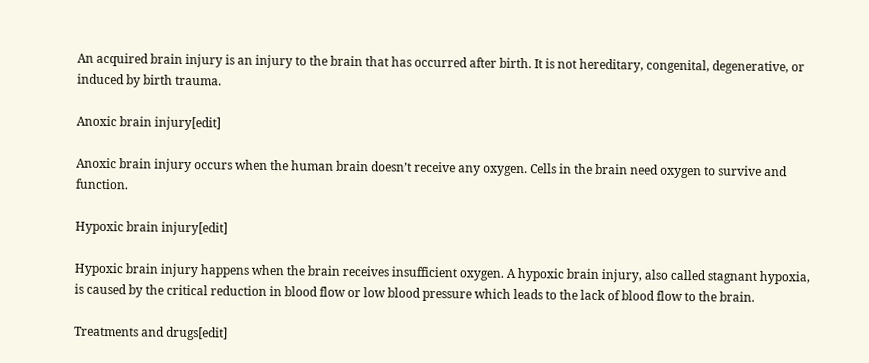An acquired brain injury is an injury to the brain that has occurred after birth. It is not hereditary, congenital, degenerative, or induced by birth trauma.

Anoxic brain injury[edit]

Anoxic brain injury occurs when the human brain doesn’t receive any oxygen. Cells in the brain need oxygen to survive and function.

Hypoxic brain injury[edit]

Hypoxic brain injury happens when the brain receives insufficient oxygen. A hypoxic brain injury, also called stagnant hypoxia, is caused by the critical reduction in blood flow or low blood pressure which leads to the lack of blood flow to the brain.

Treatments and drugs[edit]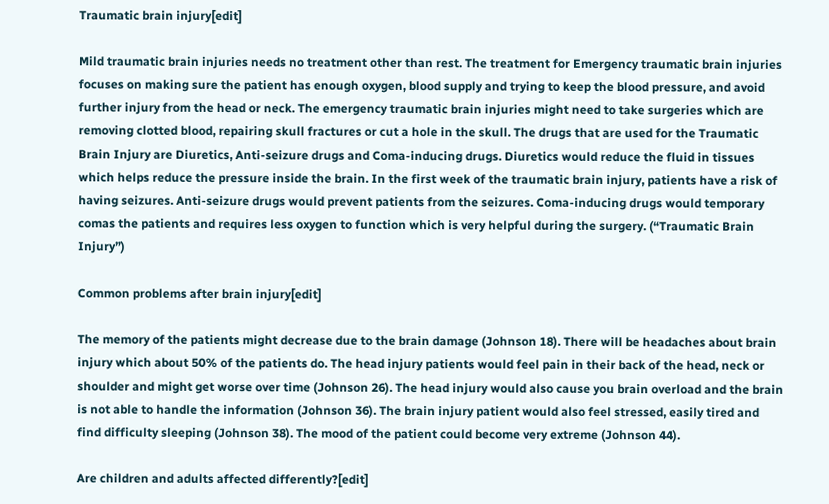Traumatic brain injury[edit]

Mild traumatic brain injuries needs no treatment other than rest. The treatment for Emergency traumatic brain injuries focuses on making sure the patient has enough oxygen, blood supply and trying to keep the blood pressure, and avoid further injury from the head or neck. The emergency traumatic brain injuries might need to take surgeries which are removing clotted blood, repairing skull fractures or cut a hole in the skull. The drugs that are used for the Traumatic Brain Injury are Diuretics, Anti-seizure drugs and Coma-inducing drugs. Diuretics would reduce the fluid in tissues which helps reduce the pressure inside the brain. In the first week of the traumatic brain injury, patients have a risk of having seizures. Anti-seizure drugs would prevent patients from the seizures. Coma-inducing drugs would temporary comas the patients and requires less oxygen to function which is very helpful during the surgery. (“Traumatic Brain Injury”)

Common problems after brain injury[edit]

The memory of the patients might decrease due to the brain damage (Johnson 18). There will be headaches about brain injury which about 50% of the patients do. The head injury patients would feel pain in their back of the head, neck or shoulder and might get worse over time (Johnson 26). The head injury would also cause you brain overload and the brain is not able to handle the information (Johnson 36). The brain injury patient would also feel stressed, easily tired and find difficulty sleeping (Johnson 38). The mood of the patient could become very extreme (Johnson 44).

Are children and adults affected differently?[edit]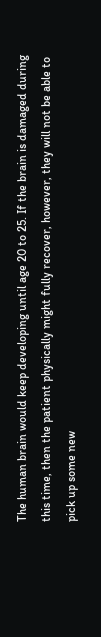The human brain would keep developing until age 20 to 25. If the brain is damaged during this time, then the patient physically might fully recover, however, they will not be able to pick up some new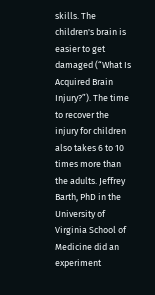skills. The children's brain is easier to get damaged (“What Is Acquired Brain Injury?”). The time to recover the injury for children also takes 6 to 10 times more than the adults. Jeffrey Barth, PhD in the University of Virginia School of Medicine did an experiment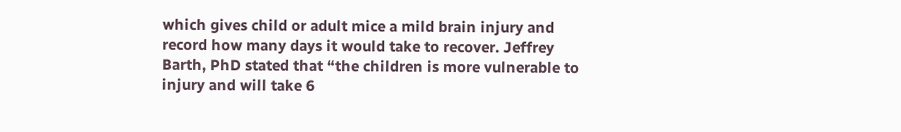which gives child or adult mice a mild brain injury and record how many days it would take to recover. Jeffrey Barth, PhD stated that “the children is more vulnerable to injury and will take 6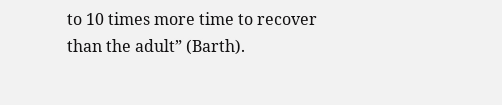to 10 times more time to recover than the adult” (Barth).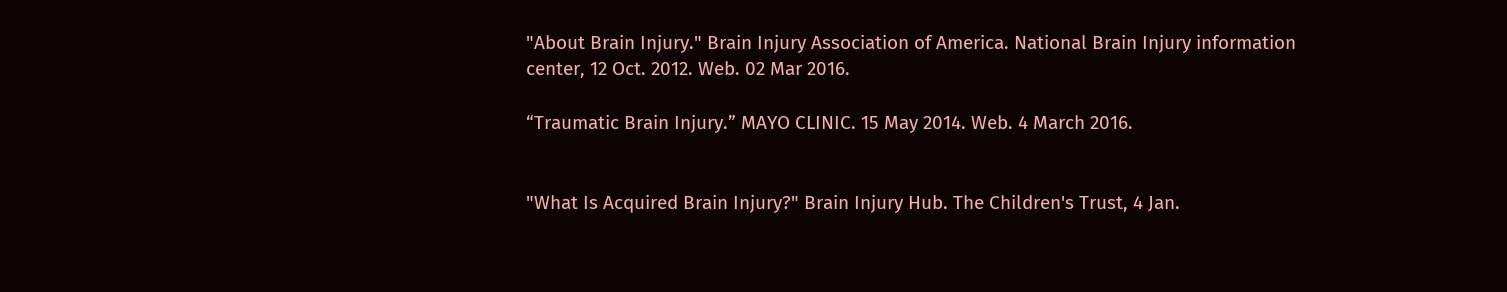"About Brain Injury." Brain Injury Association of America. National Brain Injury information center, 12 Oct. 2012. Web. 02 Mar 2016.

“Traumatic Brain Injury.” MAYO CLINIC. 15 May 2014. Web. 4 March 2016.


"What Is Acquired Brain Injury?" Brain Injury Hub. The Children's Trust, 4 Jan.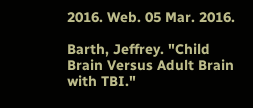2016. Web. 05 Mar. 2016.

Barth, Jeffrey. "Child Brain Versus Adult Brain with TBI."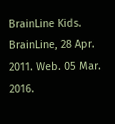BrainLine Kids. BrainLine, 28 Apr. 2011. Web. 05 Mar. 2016.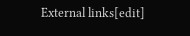External links[edit]